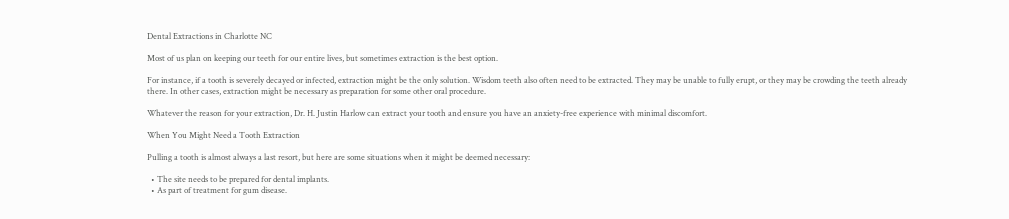Dental Extractions in Charlotte NC

Most of us plan on keeping our teeth for our entire lives, but sometimes extraction is the best option.

For instance, if a tooth is severely decayed or infected, extraction might be the only solution. Wisdom teeth also often need to be extracted. They may be unable to fully erupt, or they may be crowding the teeth already there. In other cases, extraction might be necessary as preparation for some other oral procedure.

Whatever the reason for your extraction, Dr. H. Justin Harlow can extract your tooth and ensure you have an anxiety-free experience with minimal discomfort.

When You Might Need a Tooth Extraction

Pulling a tooth is almost always a last resort, but here are some situations when it might be deemed necessary:

  • The site needs to be prepared for dental implants.
  • As part of treatment for gum disease.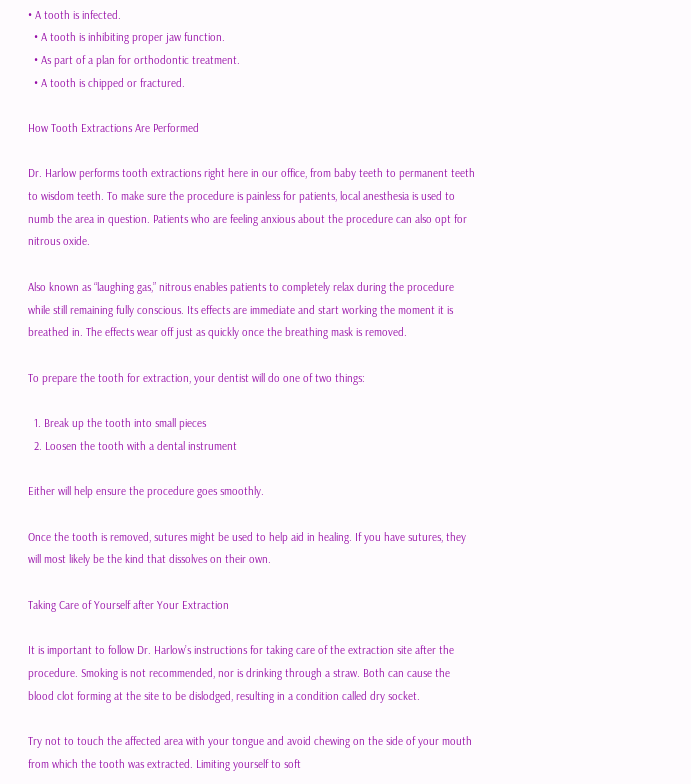• A tooth is infected.
  • A tooth is inhibiting proper jaw function.
  • As part of a plan for orthodontic treatment.
  • A tooth is chipped or fractured.

How Tooth Extractions Are Performed

Dr. Harlow performs tooth extractions right here in our office, from baby teeth to permanent teeth to wisdom teeth. To make sure the procedure is painless for patients, local anesthesia is used to numb the area in question. Patients who are feeling anxious about the procedure can also opt for nitrous oxide.

Also known as “laughing gas,” nitrous enables patients to completely relax during the procedure while still remaining fully conscious. Its effects are immediate and start working the moment it is breathed in. The effects wear off just as quickly once the breathing mask is removed.

To prepare the tooth for extraction, your dentist will do one of two things:

  1. Break up the tooth into small pieces
  2. Loosen the tooth with a dental instrument

Either will help ensure the procedure goes smoothly.

Once the tooth is removed, sutures might be used to help aid in healing. If you have sutures, they will most likely be the kind that dissolves on their own.

Taking Care of Yourself after Your Extraction

It is important to follow Dr. Harlow’s instructions for taking care of the extraction site after the procedure. Smoking is not recommended, nor is drinking through a straw. Both can cause the blood clot forming at the site to be dislodged, resulting in a condition called dry socket.

Try not to touch the affected area with your tongue and avoid chewing on the side of your mouth from which the tooth was extracted. Limiting yourself to soft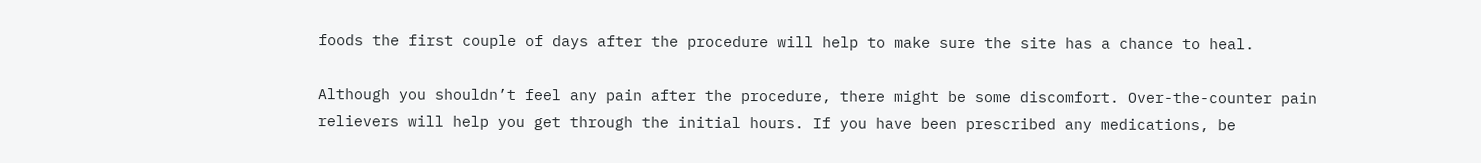foods the first couple of days after the procedure will help to make sure the site has a chance to heal.

Although you shouldn’t feel any pain after the procedure, there might be some discomfort. Over-the-counter pain relievers will help you get through the initial hours. If you have been prescribed any medications, be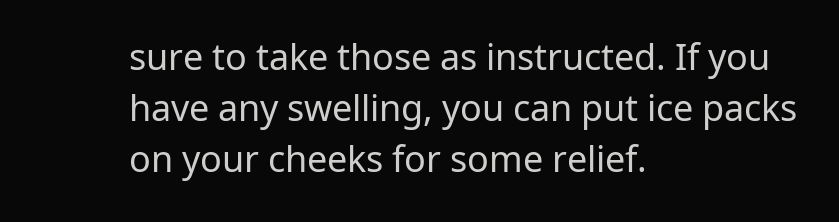sure to take those as instructed. If you have any swelling, you can put ice packs on your cheeks for some relief.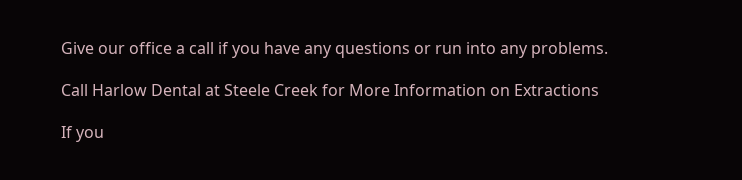Give our office a call if you have any questions or run into any problems.

Call Harlow Dental at Steele Creek for More Information on Extractions

If you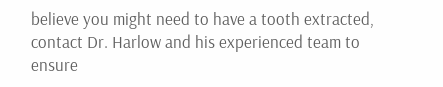believe you might need to have a tooth extracted, contact Dr. Harlow and his experienced team to ensure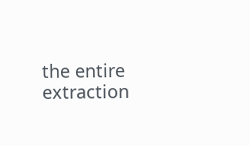the entire extraction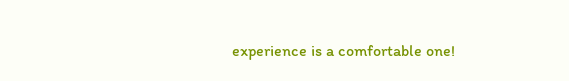experience is a comfortable one!